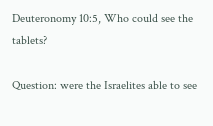Deuteronomy 10:5, Who could see the tablets?

Question: were the Israelites able to see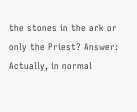the stones in the ark or only the Priest? Answer: Actually, in normal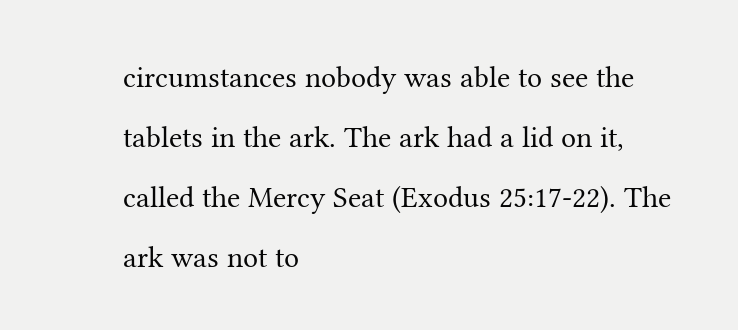circumstances nobody was able to see the tablets in the ark. The ark had a lid on it, called the Mercy Seat (Exodus 25:17-22). The ark was not to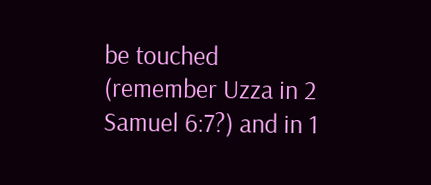be touched (remember Uzza in 2 Samuel 6:7?) and in 1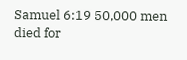Samuel 6:19 50,000 men died for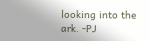looking into the ark. -PJ